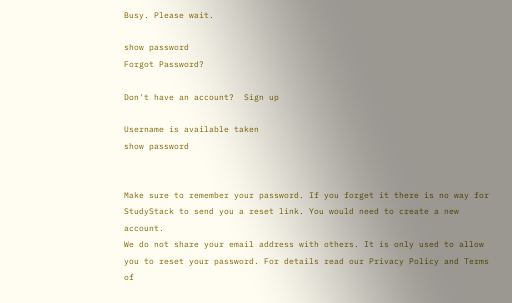Busy. Please wait.

show password
Forgot Password?

Don't have an account?  Sign up

Username is available taken
show password


Make sure to remember your password. If you forget it there is no way for StudyStack to send you a reset link. You would need to create a new account.
We do not share your email address with others. It is only used to allow you to reset your password. For details read our Privacy Policy and Terms of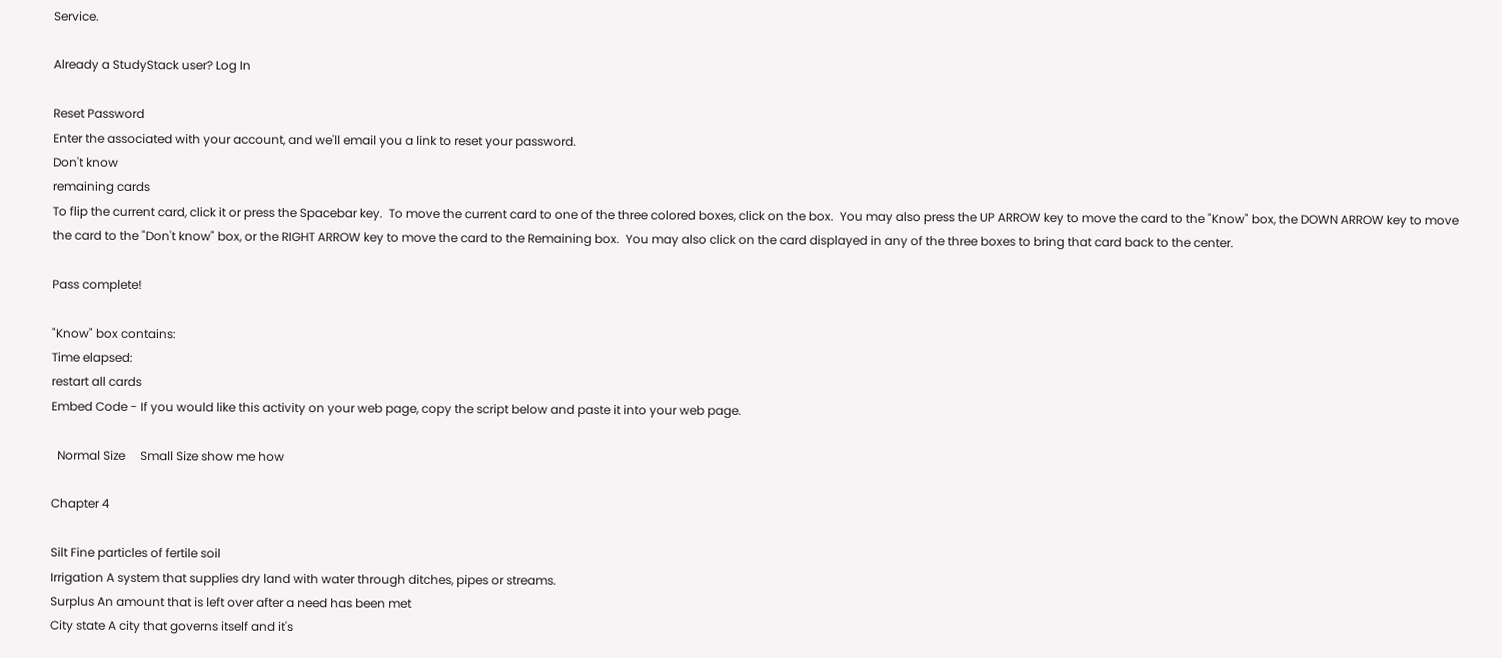Service.

Already a StudyStack user? Log In

Reset Password
Enter the associated with your account, and we'll email you a link to reset your password.
Don't know
remaining cards
To flip the current card, click it or press the Spacebar key.  To move the current card to one of the three colored boxes, click on the box.  You may also press the UP ARROW key to move the card to the "Know" box, the DOWN ARROW key to move the card to the "Don't know" box, or the RIGHT ARROW key to move the card to the Remaining box.  You may also click on the card displayed in any of the three boxes to bring that card back to the center.

Pass complete!

"Know" box contains:
Time elapsed:
restart all cards
Embed Code - If you would like this activity on your web page, copy the script below and paste it into your web page.

  Normal Size     Small Size show me how

Chapter 4

Silt Fine particles of fertile soil
Irrigation A system that supplies dry land with water through ditches, pipes or streams.
Surplus An amount that is left over after a need has been met
City state A city that governs itself and it's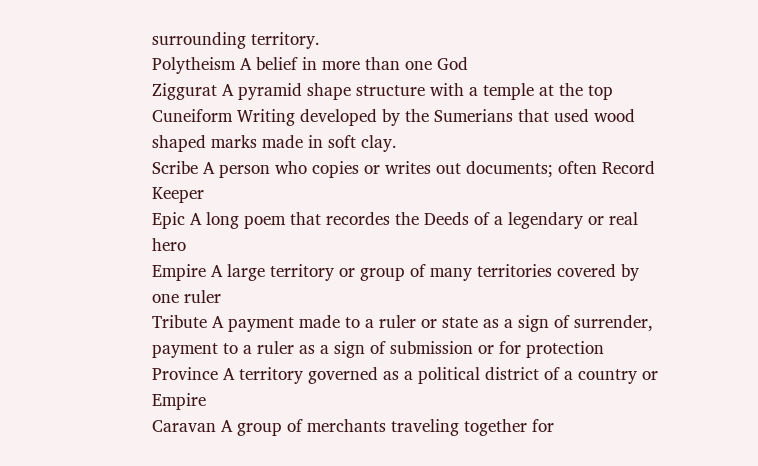surrounding territory.
Polytheism A belief in more than one God
Ziggurat A pyramid shape structure with a temple at the top
Cuneiform Writing developed by the Sumerians that used wood shaped marks made in soft clay.
Scribe A person who copies or writes out documents; often Record Keeper
Epic A long poem that recordes the Deeds of a legendary or real hero
Empire A large territory or group of many territories covered by one ruler
Tribute A payment made to a ruler or state as a sign of surrender, payment to a ruler as a sign of submission or for protection
Province A territory governed as a political district of a country or Empire
Caravan A group of merchants traveling together for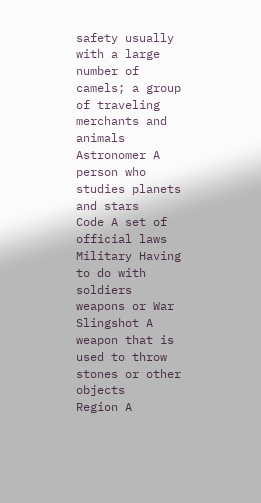safety usually with a large number of camels; a group of traveling merchants and animals
Astronomer A person who studies planets and stars
Code A set of official laws
Military Having to do with soldiers weapons or War
Slingshot A weapon that is used to throw stones or other objects
Region A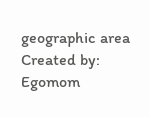geographic area
Created by: Egomom